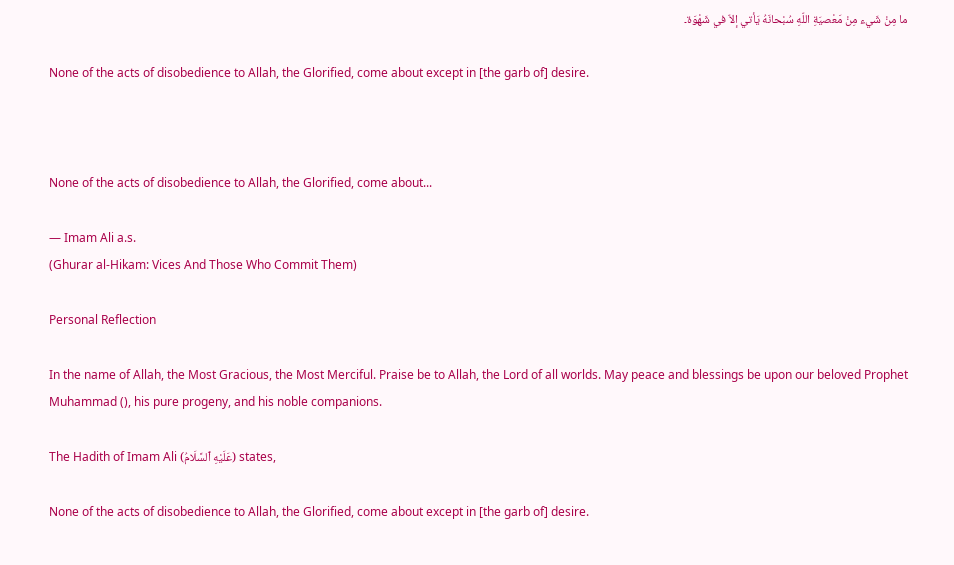ما مِنْ شَيء مِنْ مَعْصيَةِ اللّهِ سُبْحانَهُ يَأتي إلاّ في شَهْوَة۔

None of the acts of disobedience to Allah, the Glorified, come about except in [the garb of] desire.



None of the acts of disobedience to Allah, the Glorified, come about...

— Imam Ali a.s.
(Ghurar al-Hikam: Vices And Those Who Commit Them)

Personal Reflection

In the name of Allah, the Most Gracious, the Most Merciful. Praise be to Allah, the Lord of all worlds. May peace and blessings be upon our beloved Prophet Muhammad (), his pure progeny, and his noble companions.

The Hadith of Imam Ali (عَلَيْهِ ٱلسَّلَامُ) states,

None of the acts of disobedience to Allah, the Glorified, come about except in [the garb of] desire.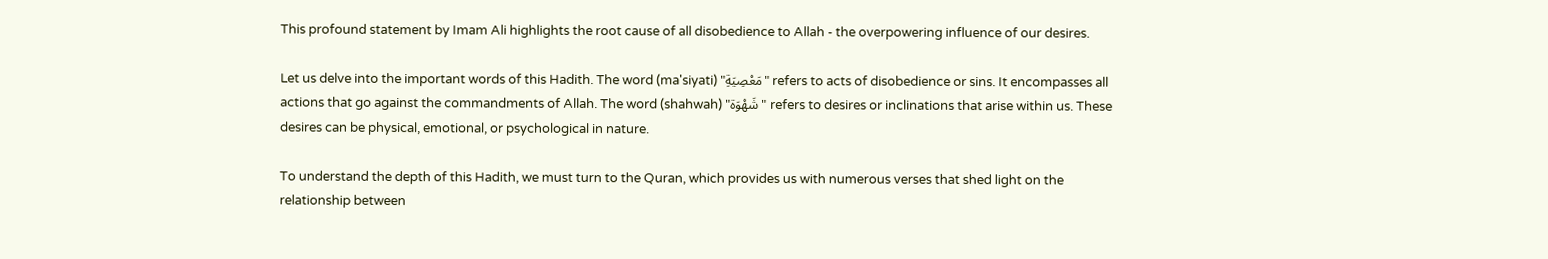This profound statement by Imam Ali highlights the root cause of all disobedience to Allah - the overpowering influence of our desires.

Let us delve into the important words of this Hadith. The word (ma'siyati) "مَعْصِيَةِ" refers to acts of disobedience or sins. It encompasses all actions that go against the commandments of Allah. The word (shahwah) "شَهْوَة" refers to desires or inclinations that arise within us. These desires can be physical, emotional, or psychological in nature.

To understand the depth of this Hadith, we must turn to the Quran, which provides us with numerous verses that shed light on the relationship between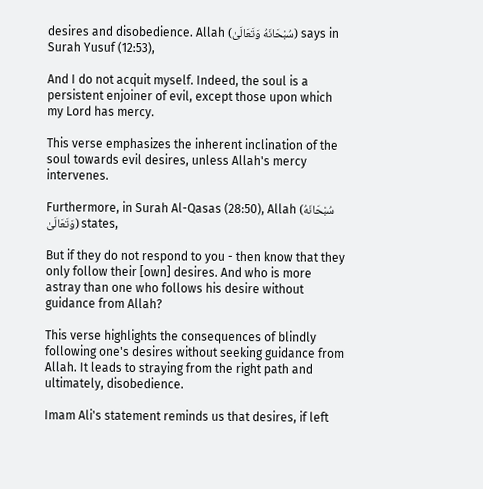desires and disobedience. Allah (سُبْحَانَهُ وَتَعَالَىٰ) says in Surah Yusuf (12:53),

And I do not acquit myself. Indeed, the soul is a persistent enjoiner of evil, except those upon which my Lord has mercy.

This verse emphasizes the inherent inclination of the soul towards evil desires, unless Allah's mercy intervenes.

Furthermore, in Surah Al-Qasas (28:50), Allah (سُبْحَانَهُ وَتَعَالَىٰ) states,

But if they do not respond to you - then know that they only follow their [own] desires. And who is more astray than one who follows his desire without guidance from Allah?

This verse highlights the consequences of blindly following one's desires without seeking guidance from Allah. It leads to straying from the right path and ultimately, disobedience.

Imam Ali's statement reminds us that desires, if left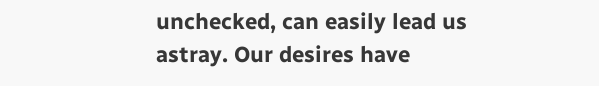unchecked, can easily lead us astray. Our desires have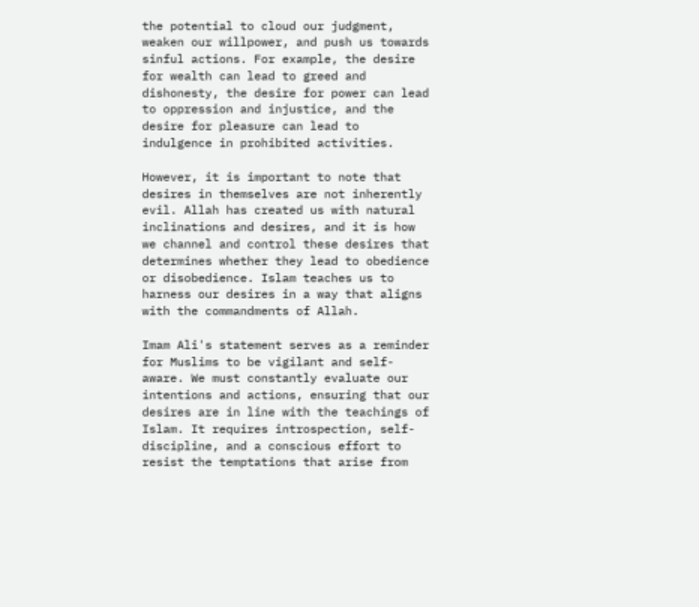the potential to cloud our judgment, weaken our willpower, and push us towards sinful actions. For example, the desire for wealth can lead to greed and dishonesty, the desire for power can lead to oppression and injustice, and the desire for pleasure can lead to indulgence in prohibited activities.

However, it is important to note that desires in themselves are not inherently evil. Allah has created us with natural inclinations and desires, and it is how we channel and control these desires that determines whether they lead to obedience or disobedience. Islam teaches us to harness our desires in a way that aligns with the commandments of Allah.

Imam Ali's statement serves as a reminder for Muslims to be vigilant and self-aware. We must constantly evaluate our intentions and actions, ensuring that our desires are in line with the teachings of Islam. It requires introspection, self-discipline, and a conscious effort to resist the temptations that arise from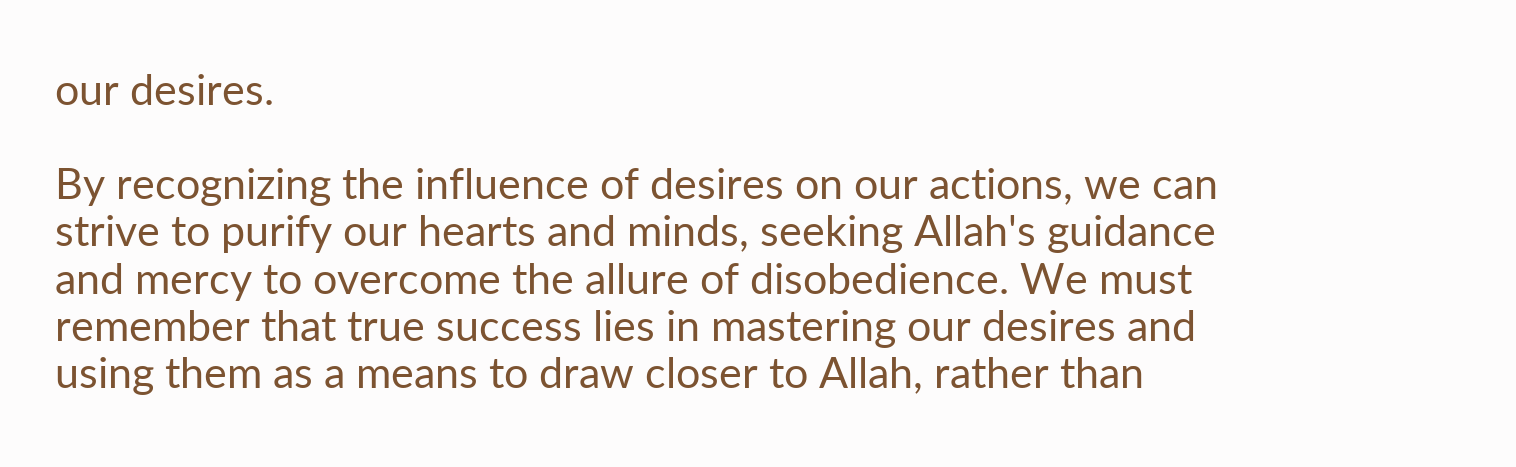our desires.

By recognizing the influence of desires on our actions, we can strive to purify our hearts and minds, seeking Allah's guidance and mercy to overcome the allure of disobedience. We must remember that true success lies in mastering our desires and using them as a means to draw closer to Allah, rather than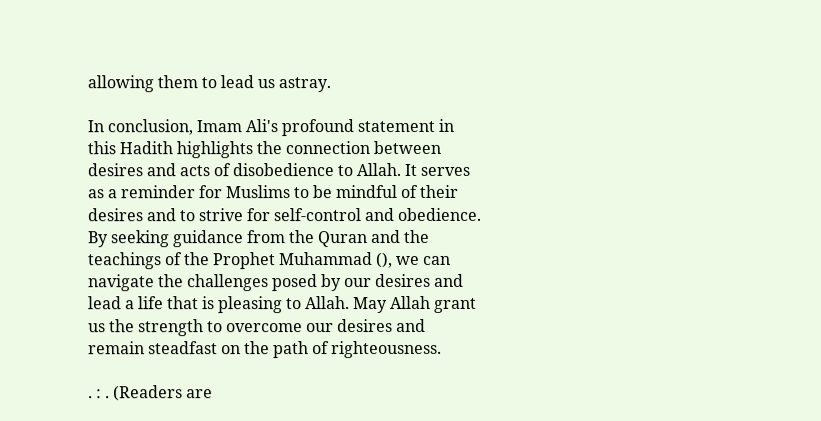allowing them to lead us astray.

In conclusion, Imam Ali's profound statement in this Hadith highlights the connection between desires and acts of disobedience to Allah. It serves as a reminder for Muslims to be mindful of their desires and to strive for self-control and obedience. By seeking guidance from the Quran and the teachings of the Prophet Muhammad (), we can navigate the challenges posed by our desires and lead a life that is pleasing to Allah. May Allah grant us the strength to overcome our desires and remain steadfast on the path of righteousness.

. : . (Readers are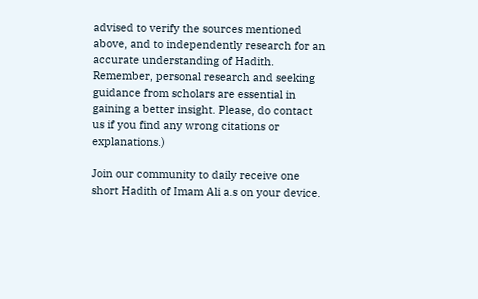advised to verify the sources mentioned above, and to independently research for an accurate understanding of Hadith. Remember, personal research and seeking guidance from scholars are essential in gaining a better insight. Please, do contact us if you find any wrong citations or explanations.)

Join our community to daily receive one short Hadith of Imam Ali a.s on your device.